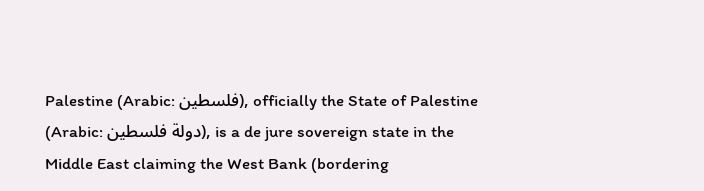Palestine (Arabic: فلسطين), officially the State of Palestine (Arabic: دولة فلسطين), is a de jure sovereign state in the Middle East claiming the West Bank (bordering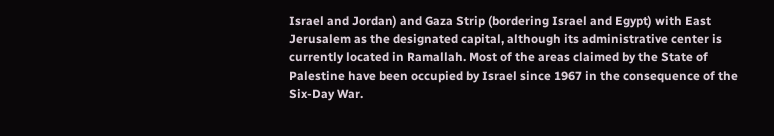Israel and Jordan) and Gaza Strip (bordering Israel and Egypt) with East Jerusalem as the designated capital, although its administrative center is currently located in Ramallah. Most of the areas claimed by the State of Palestine have been occupied by Israel since 1967 in the consequence of the Six-Day War.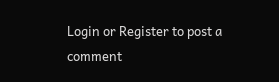Login or Register to post a comment